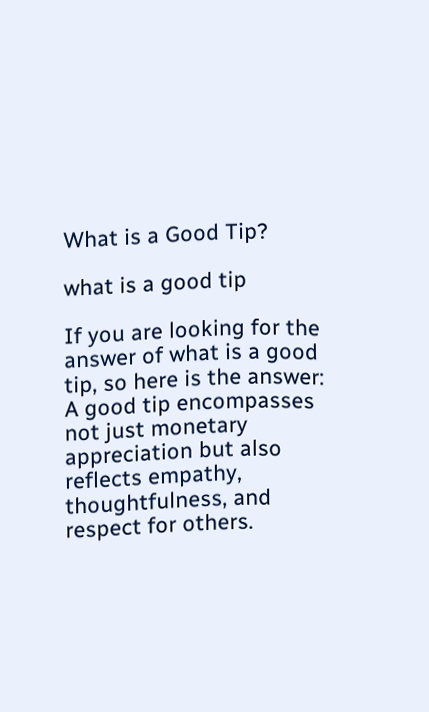What is a Good Tip?

what is a good tip

If you are looking for the answer of what is a good tip, so here is the answer: A good tip encompasses not just monetary appreciation but also reflects empathy, thoughtfulness, and respect for others.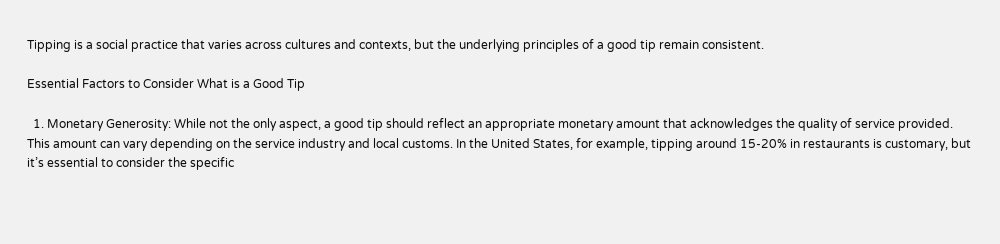Tipping is a social practice that varies across cultures and contexts, but the underlying principles of a good tip remain consistent.

Essential Factors to Consider What is a Good Tip

  1. Monetary Generosity: While not the only aspect, a good tip should reflect an appropriate monetary amount that acknowledges the quality of service provided. This amount can vary depending on the service industry and local customs. In the United States, for example, tipping around 15-20% in restaurants is customary, but it’s essential to consider the specific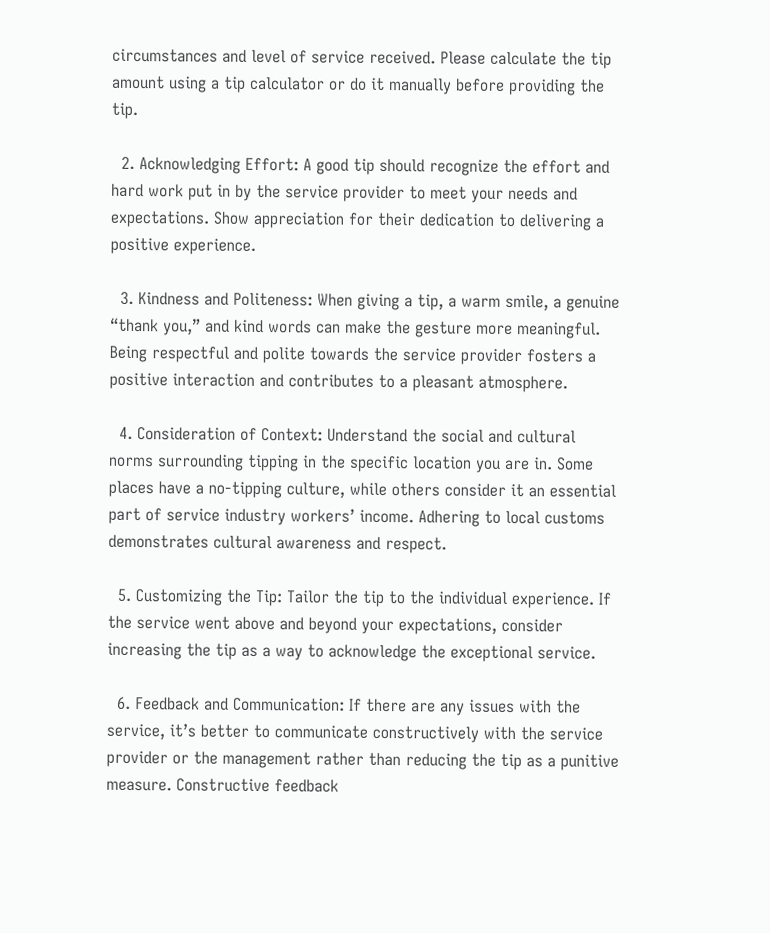circumstances and level of service received. Please calculate the tip amount using a tip calculator or do it manually before providing the tip.

  2. Acknowledging Effort: A good tip should recognize the effort and hard work put in by the service provider to meet your needs and expectations. Show appreciation for their dedication to delivering a positive experience.

  3. Kindness and Politeness: When giving a tip, a warm smile, a genuine “thank you,” and kind words can make the gesture more meaningful. Being respectful and polite towards the service provider fosters a positive interaction and contributes to a pleasant atmosphere.

  4. Consideration of Context: Understand the social and cultural norms surrounding tipping in the specific location you are in. Some places have a no-tipping culture, while others consider it an essential part of service industry workers’ income. Adhering to local customs demonstrates cultural awareness and respect.

  5. Customizing the Tip: Tailor the tip to the individual experience. If the service went above and beyond your expectations, consider increasing the tip as a way to acknowledge the exceptional service.

  6. Feedback and Communication: If there are any issues with the service, it’s better to communicate constructively with the service provider or the management rather than reducing the tip as a punitive measure. Constructive feedback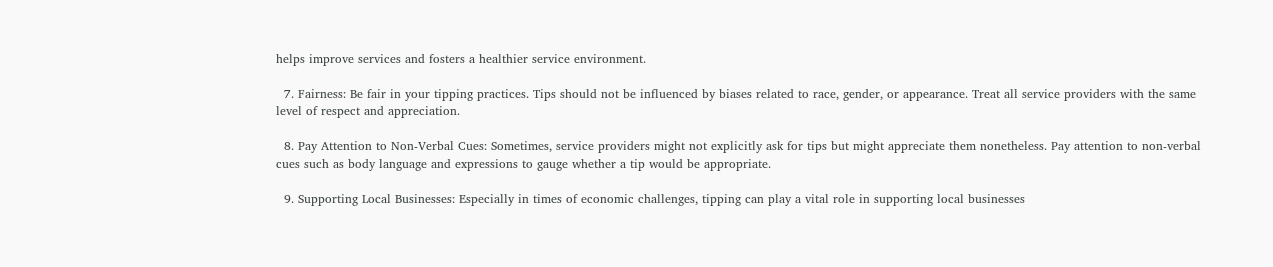helps improve services and fosters a healthier service environment.

  7. Fairness: Be fair in your tipping practices. Tips should not be influenced by biases related to race, gender, or appearance. Treat all service providers with the same level of respect and appreciation.

  8. Pay Attention to Non-Verbal Cues: Sometimes, service providers might not explicitly ask for tips but might appreciate them nonetheless. Pay attention to non-verbal cues such as body language and expressions to gauge whether a tip would be appropriate.

  9. Supporting Local Businesses: Especially in times of economic challenges, tipping can play a vital role in supporting local businesses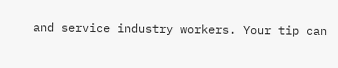and service industry workers. Your tip can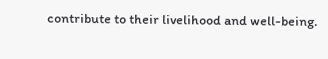contribute to their livelihood and well-being.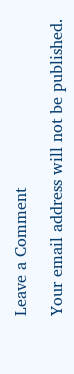Leave a Comment

Your email address will not be published.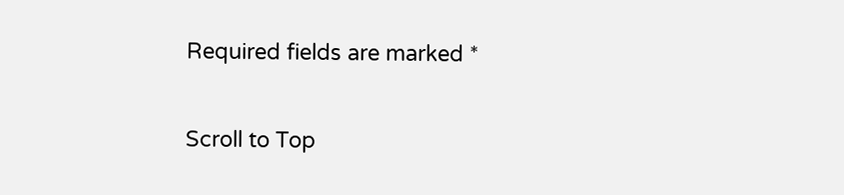Required fields are marked *

Scroll to Top